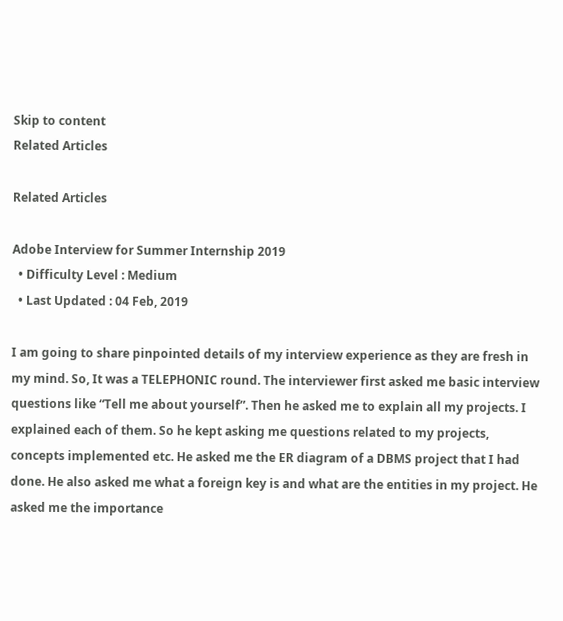Skip to content
Related Articles

Related Articles

Adobe Interview for Summer Internship 2019
  • Difficulty Level : Medium
  • Last Updated : 04 Feb, 2019

I am going to share pinpointed details of my interview experience as they are fresh in my mind. So, It was a TELEPHONIC round. The interviewer first asked me basic interview questions like “Tell me about yourself”. Then he asked me to explain all my projects. I explained each of them. So he kept asking me questions related to my projects, concepts implemented etc. He asked me the ER diagram of a DBMS project that I had done. He also asked me what a foreign key is and what are the entities in my project. He asked me the importance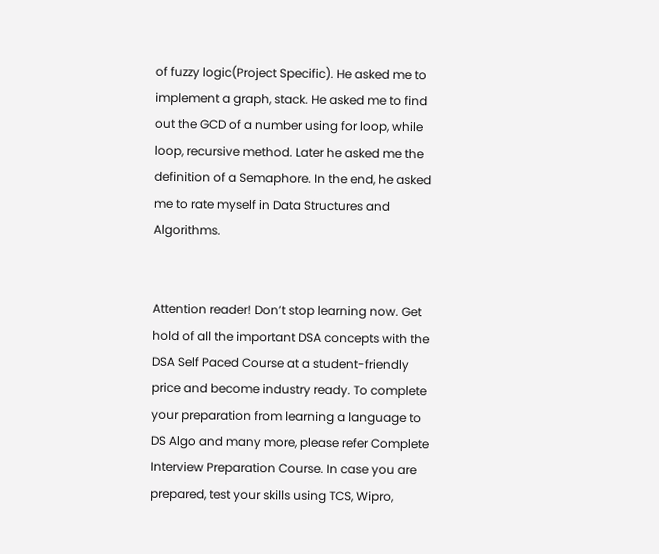of fuzzy logic(Project Specific). He asked me to implement a graph, stack. He asked me to find out the GCD of a number using for loop, while loop, recursive method. Later he asked me the definition of a Semaphore. In the end, he asked me to rate myself in Data Structures and Algorithms.


Attention reader! Don’t stop learning now. Get hold of all the important DSA concepts with the DSA Self Paced Course at a student-friendly price and become industry ready. To complete your preparation from learning a language to DS Algo and many more, please refer Complete Interview Preparation Course. In case you are prepared, test your skills using TCS, Wipro,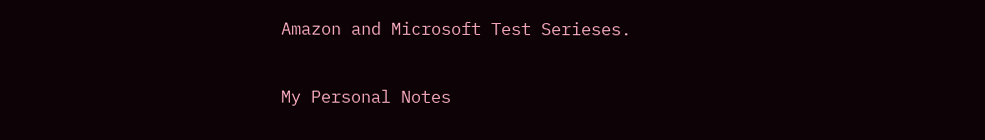Amazon and Microsoft Test Serieses.

My Personal Notes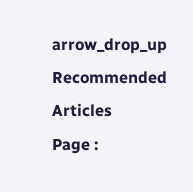arrow_drop_up
Recommended Articles
Page :